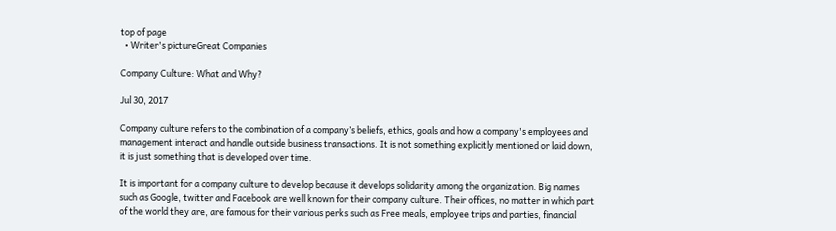top of page
  • Writer's pictureGreat Companies

Company Culture: What and Why?

Jul 30, 2017

Company culture refers to the combination of a company’s beliefs, ethics, goals and how a company's employees and management interact and handle outside business transactions. It is not something explicitly mentioned or laid down, it is just something that is developed over time.

It is important for a company culture to develop because it develops solidarity among the organization. Big names such as Google, twitter and Facebook are well known for their company culture. Their offices, no matter in which part of the world they are, are famous for their various perks such as Free meals, employee trips and parties, financial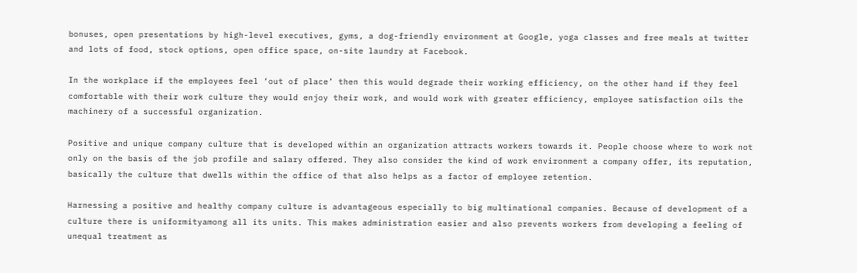bonuses, open presentations by high-level executives, gyms, a dog-friendly environment at Google, yoga classes and free meals at twitter and lots of food, stock options, open office space, on-site laundry at Facebook.

In the workplace if the employees feel ‘out of place’ then this would degrade their working efficiency, on the other hand if they feel comfortable with their work culture they would enjoy their work, and would work with greater efficiency, employee satisfaction oils the machinery of a successful organization.

Positive and unique company culture that is developed within an organization attracts workers towards it. People choose where to work not only on the basis of the job profile and salary offered. They also consider the kind of work environment a company offer, its reputation, basically the culture that dwells within the office of that also helps as a factor of employee retention.

Harnessing a positive and healthy company culture is advantageous especially to big multinational companies. Because of development of a culture there is uniformityamong all its units. This makes administration easier and also prevents workers from developing a feeling of unequal treatment as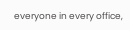everyone in every office,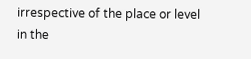irrespective of the place or level in the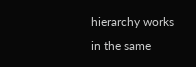hierarchy works in the same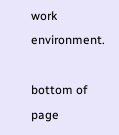work environment.

bottom of page